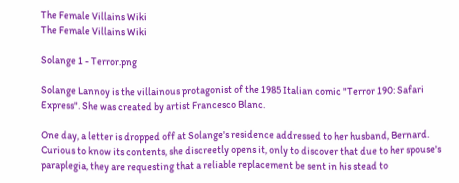The Female Villains Wiki
The Female Villains Wiki

Solange 1 - Terror.png

Solange Lannoy is the villainous protagonist of the 1985 Italian comic "Terror 190: Safari Express". She was created by artist Francesco Blanc.

One day, a letter is dropped off at Solange's residence addressed to her husband, Bernard. Curious to know its contents, she discreetly opens it, only to discover that due to her spouse's paraplegia, they are requesting that a reliable replacement be sent in his stead to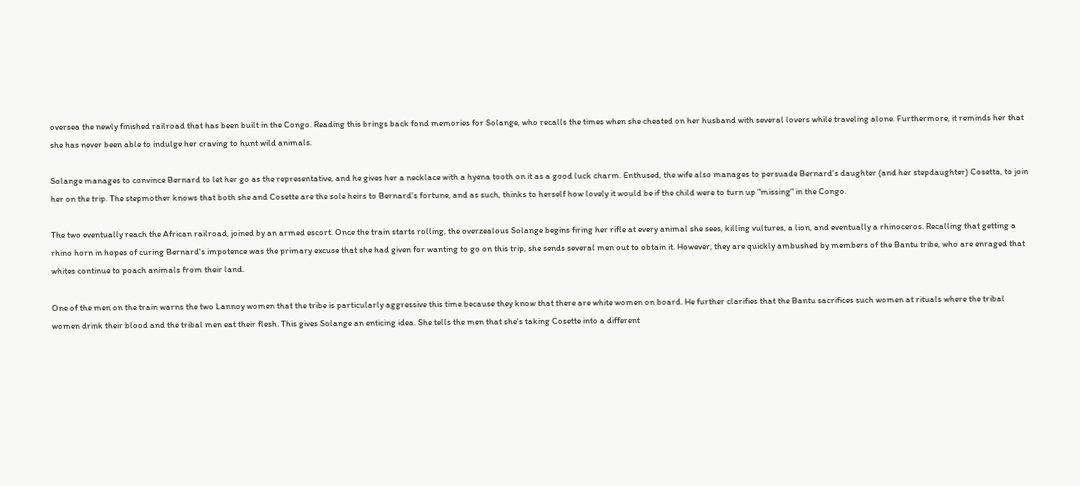oversea the newly finished railroad that has been built in the Congo. Reading this brings back fond memories for Solange, who recalls the times when she cheated on her husband with several lovers while traveling alone. Furthermore, it reminds her that she has never been able to indulge her craving to hunt wild animals.

Solange manages to convince Bernard to let her go as the representative, and he gives her a necklace with a hyena tooth on it as a good luck charm. Enthused, the wife also manages to persuade Bernard's daughter (and her stepdaughter) Cosetta, to join her on the trip. The stepmother knows that both she and Cosette are the sole heirs to Bernard's fortune, and as such, thinks to herself how lovely it would be if the child were to turn up "missing" in the Congo.

The two eventually reach the African railroad, joined by an armed escort. Once the train starts rolling, the overzealous Solange begins firing her rifle at every animal she sees, killing vultures, a lion, and eventually a rhinoceros. Recalling that getting a rhino horn in hopes of curing Bernard's impotence was the primary excuse that she had given for wanting to go on this trip, she sends several men out to obtain it. However, they are quickly ambushed by members of the Bantu tribe, who are enraged that whites continue to poach animals from their land.

One of the men on the train warns the two Lannoy women that the tribe is particularly aggressive this time because they know that there are white women on board. He further clarifies that the Bantu sacrifices such women at rituals where the tribal women drink their blood and the tribal men eat their flesh. This gives Solange an enticing idea. She tells the men that she's taking Cosette into a different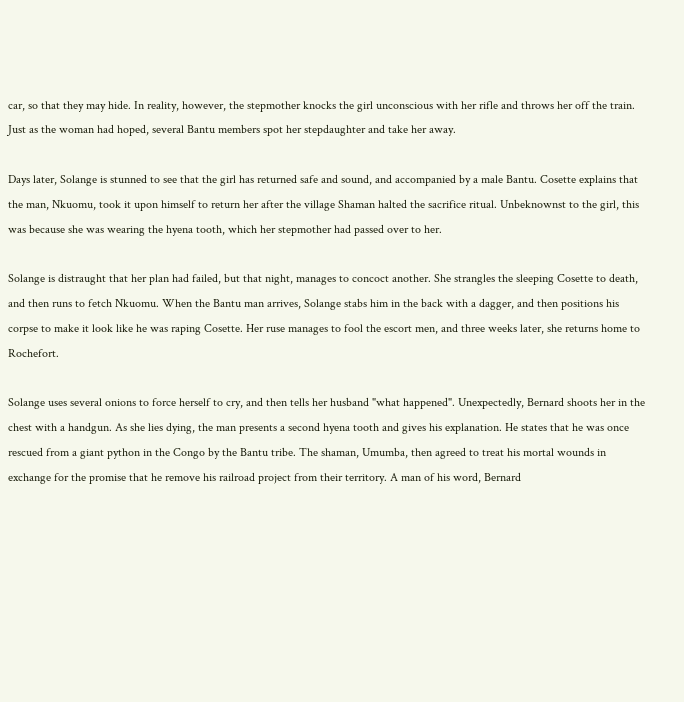car, so that they may hide. In reality, however, the stepmother knocks the girl unconscious with her rifle and throws her off the train. Just as the woman had hoped, several Bantu members spot her stepdaughter and take her away.

Days later, Solange is stunned to see that the girl has returned safe and sound, and accompanied by a male Bantu. Cosette explains that the man, Nkuomu, took it upon himself to return her after the village Shaman halted the sacrifice ritual. Unbeknownst to the girl, this was because she was wearing the hyena tooth, which her stepmother had passed over to her.

Solange is distraught that her plan had failed, but that night, manages to concoct another. She strangles the sleeping Cosette to death, and then runs to fetch Nkuomu. When the Bantu man arrives, Solange stabs him in the back with a dagger, and then positions his corpse to make it look like he was raping Cosette. Her ruse manages to fool the escort men, and three weeks later, she returns home to Rochefort.

Solange uses several onions to force herself to cry, and then tells her husband "what happened". Unexpectedly, Bernard shoots her in the chest with a handgun. As she lies dying, the man presents a second hyena tooth and gives his explanation. He states that he was once rescued from a giant python in the Congo by the Bantu tribe. The shaman, Umumba, then agreed to treat his mortal wounds in exchange for the promise that he remove his railroad project from their territory. A man of his word, Bernard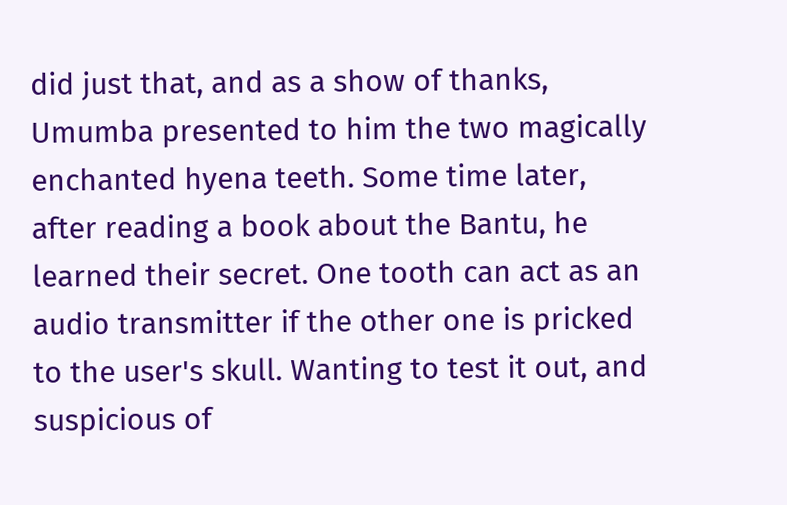did just that, and as a show of thanks, Umumba presented to him the two magically enchanted hyena teeth. Some time later, after reading a book about the Bantu, he learned their secret. One tooth can act as an audio transmitter if the other one is pricked to the user's skull. Wanting to test it out, and suspicious of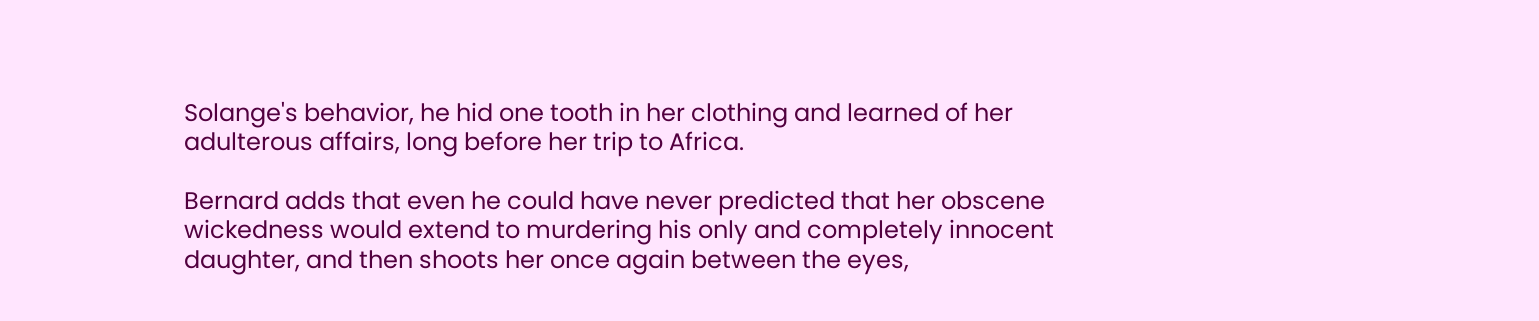Solange's behavior, he hid one tooth in her clothing and learned of her adulterous affairs, long before her trip to Africa.

Bernard adds that even he could have never predicted that her obscene wickedness would extend to murdering his only and completely innocent daughter, and then shoots her once again between the eyes,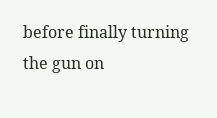before finally turning the gun on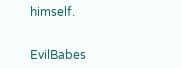himself.


EvilBabes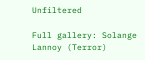Unfiltered

Full gallery: Solange Lannoy (Terror)